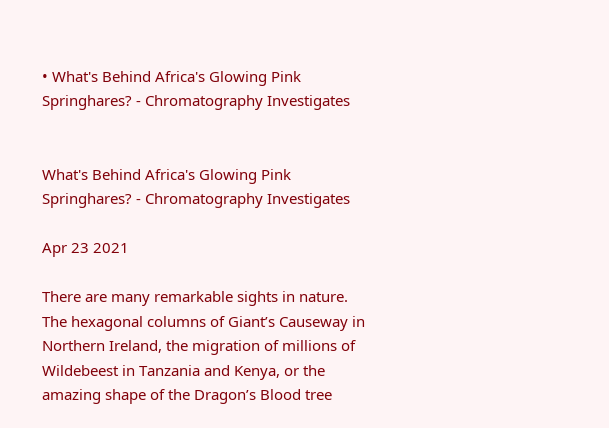• What's Behind Africa's Glowing Pink Springhares? - Chromatography Investigates


What's Behind Africa's Glowing Pink Springhares? - Chromatography Investigates

Apr 23 2021

There are many remarkable sights in nature. The hexagonal columns of Giant’s Causeway in Northern Ireland, the migration of millions of Wildebeest in Tanzania and Kenya, or the amazing shape of the Dragon’s Blood tree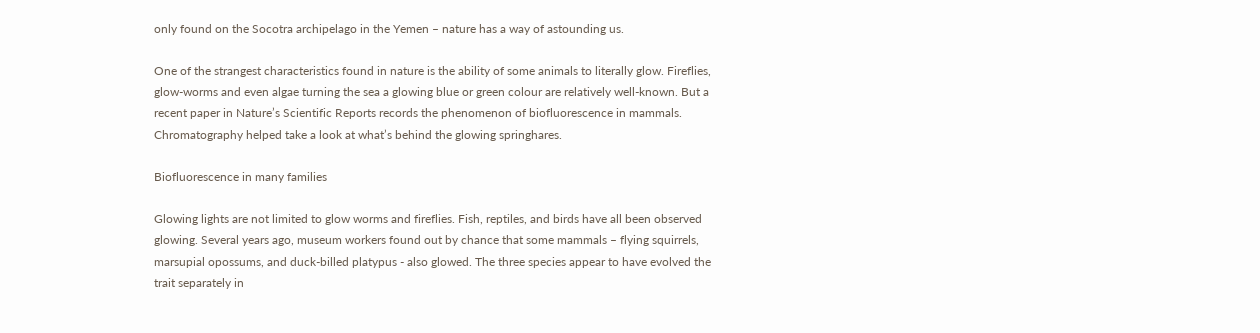only found on the Socotra archipelago in the Yemen – nature has a way of astounding us.

One of the strangest characteristics found in nature is the ability of some animals to literally glow. Fireflies, glow-worms and even algae turning the sea a glowing blue or green colour are relatively well-known. But a recent paper in Nature’s Scientific Reports records the phenomenon of biofluorescence in mammals. Chromatography helped take a look at what’s behind the glowing springhares.

Biofluorescence in many families

Glowing lights are not limited to glow worms and fireflies. Fish, reptiles, and birds have all been observed glowing. Several years ago, museum workers found out by chance that some mammals – flying squirrels, marsupial opossums, and duck-billed platypus - also glowed. The three species appear to have evolved the trait separately in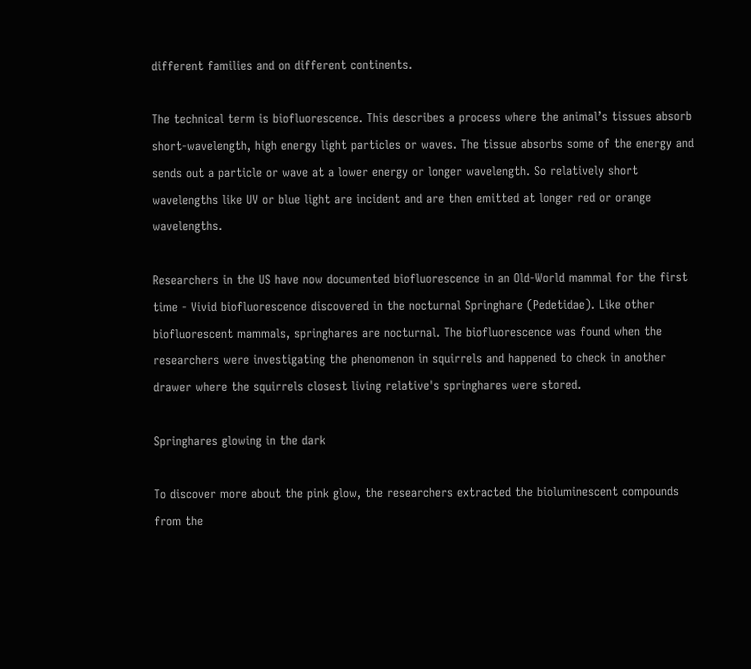different families and on different continents.

The technical term is biofluorescence. This describes a process where the animal’s tissues absorb short-wavelength, high energy light particles or waves. The tissue absorbs some of the energy and sends out a particle or wave at a lower energy or longer wavelength. So relatively short wavelengths like UV or blue light are incident and are then emitted at longer red or orange wavelengths.

Researchers in the US have now documented biofluorescence in an Old-World mammal for the first time - Vivid biofluorescence discovered in the nocturnal Springhare (Pedetidae). Like other biofluorescent mammals, springhares are nocturnal. The biofluorescence was found when the researchers were investigating the phenomenon in squirrels and happened to check in another drawer where the squirrels closest living relative's springhares were stored.

Springhares glowing in the dark

To discover more about the pink glow, the researchers extracted the bioluminescent compounds from the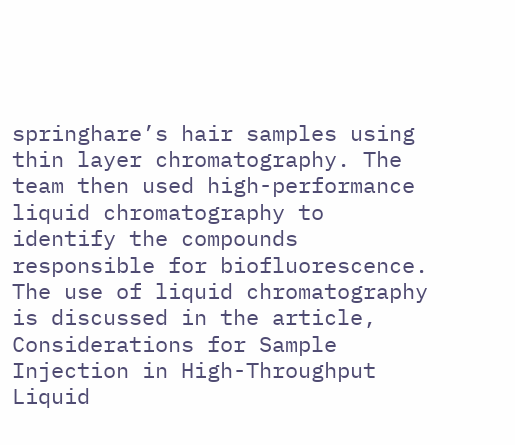springhare’s hair samples using thin layer chromatography. The team then used high-performance liquid chromatography to identify the compounds responsible for biofluorescence. The use of liquid chromatography is discussed in the article, Considerations for Sample Injection in High-Throughput Liquid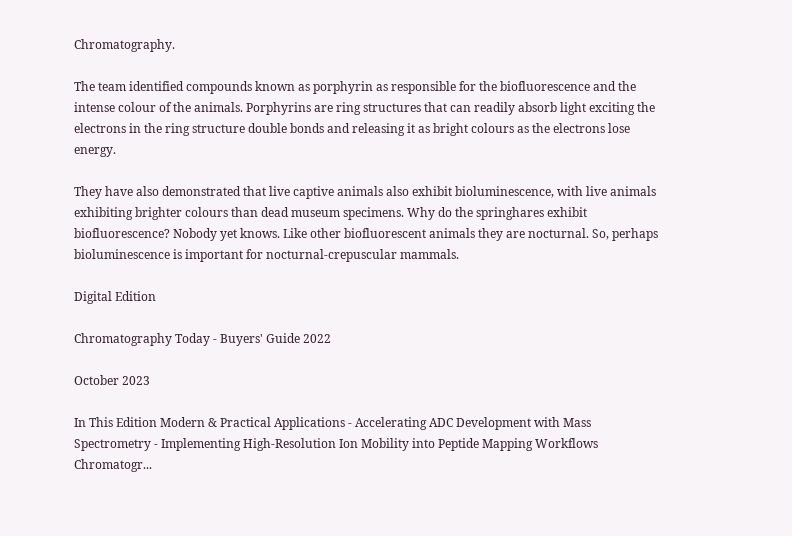Chromatography.

The team identified compounds known as porphyrin as responsible for the biofluorescence and the intense colour of the animals. Porphyrins are ring structures that can readily absorb light exciting the electrons in the ring structure double bonds and releasing it as bright colours as the electrons lose energy.

They have also demonstrated that live captive animals also exhibit bioluminescence, with live animals exhibiting brighter colours than dead museum specimens. Why do the springhares exhibit biofluorescence? Nobody yet knows. Like other biofluorescent animals they are nocturnal. So, perhaps bioluminescence is important for nocturnal-crepuscular mammals.

Digital Edition

Chromatography Today - Buyers' Guide 2022

October 2023

In This Edition Modern & Practical Applications - Accelerating ADC Development with Mass Spectrometry - Implementing High-Resolution Ion Mobility into Peptide Mapping Workflows Chromatogr...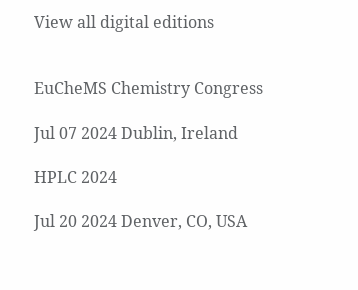View all digital editions


EuCheMS Chemistry Congress

Jul 07 2024 Dublin, Ireland

HPLC 2024

Jul 20 2024 Denver, CO, USA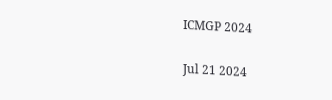ICMGP 2024

Jul 21 2024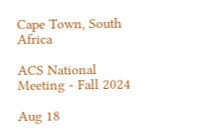Cape Town, South Africa

ACS National Meeting - Fall 2024

Aug 18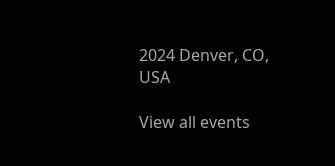2024 Denver, CO, USA

View all events